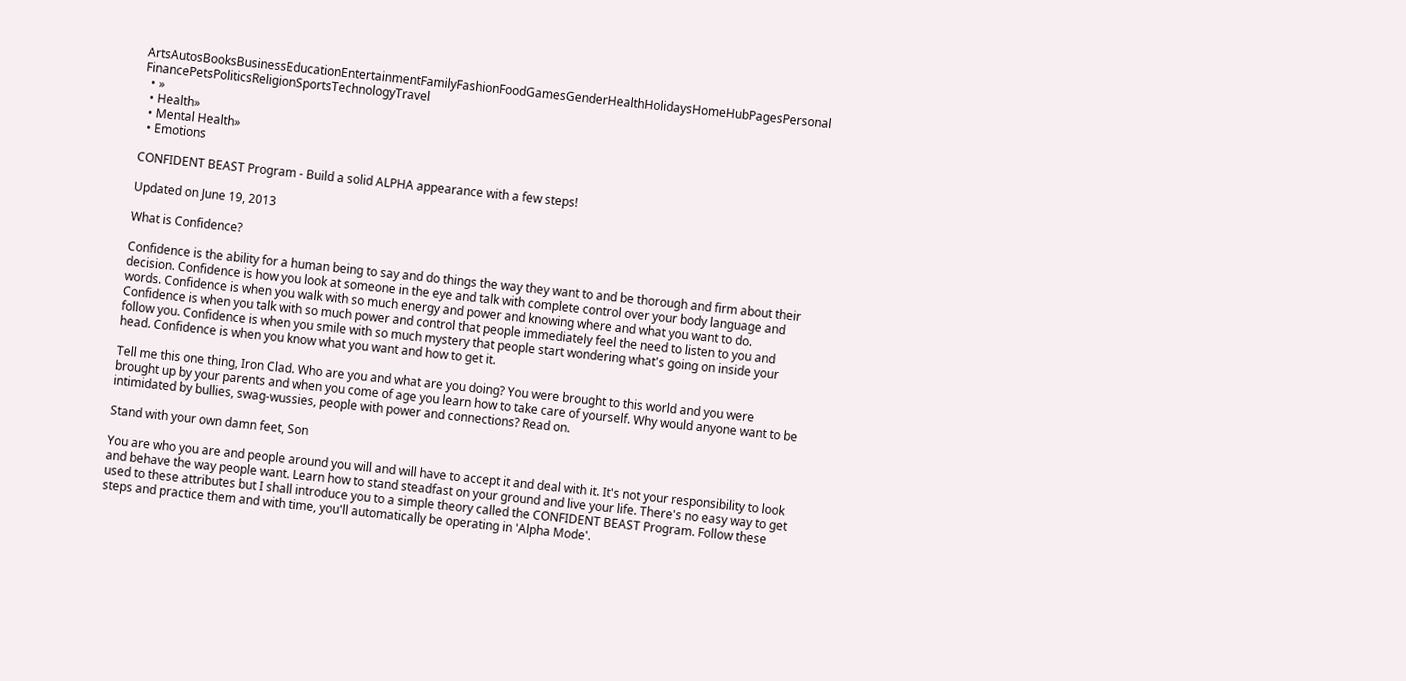ArtsAutosBooksBusinessEducationEntertainmentFamilyFashionFoodGamesGenderHealthHolidaysHomeHubPagesPersonal FinancePetsPoliticsReligionSportsTechnologyTravel
  • »
  • Health»
  • Mental Health»
  • Emotions

CONFIDENT BEAST Program - Build a solid ALPHA appearance with a few steps!

Updated on June 19, 2013

What is Confidence?

Confidence is the ability for a human being to say and do things the way they want to and be thorough and firm about their decision. Confidence is how you look at someone in the eye and talk with complete control over your body language and words. Confidence is when you walk with so much energy and power and knowing where and what you want to do. Confidence is when you talk with so much power and control that people immediately feel the need to listen to you and follow you. Confidence is when you smile with so much mystery that people start wondering what's going on inside your head. Confidence is when you know what you want and how to get it.

Tell me this one thing, Iron Clad. Who are you and what are you doing? You were brought to this world and you were brought up by your parents and when you come of age you learn how to take care of yourself. Why would anyone want to be intimidated by bullies, swag-wussies, people with power and connections? Read on.

Stand with your own damn feet, Son

You are who you are and people around you will and will have to accept it and deal with it. It's not your responsibility to look and behave the way people want. Learn how to stand steadfast on your ground and live your life. There's no easy way to get used to these attributes but I shall introduce you to a simple theory called the CONFIDENT BEAST Program. Follow these steps and practice them and with time, you'll automatically be operating in 'Alpha Mode'.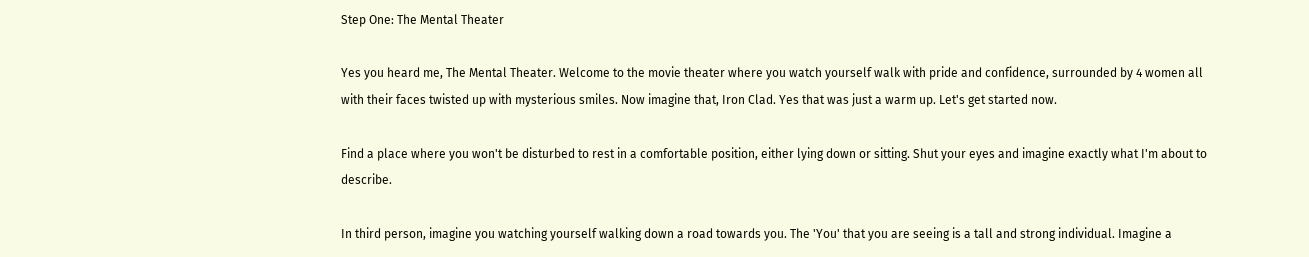Step One: The Mental Theater

Yes you heard me, The Mental Theater. Welcome to the movie theater where you watch yourself walk with pride and confidence, surrounded by 4 women all with their faces twisted up with mysterious smiles. Now imagine that, Iron Clad. Yes that was just a warm up. Let's get started now.

Find a place where you won't be disturbed to rest in a comfortable position, either lying down or sitting. Shut your eyes and imagine exactly what I'm about to describe.

In third person, imagine you watching yourself walking down a road towards you. The 'You' that you are seeing is a tall and strong individual. Imagine a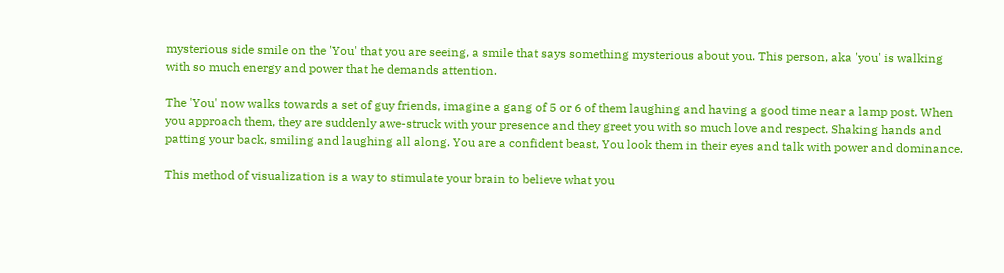mysterious side smile on the 'You' that you are seeing, a smile that says something mysterious about you. This person, aka 'you' is walking with so much energy and power that he demands attention.

The 'You' now walks towards a set of guy friends, imagine a gang of 5 or 6 of them laughing and having a good time near a lamp post. When you approach them, they are suddenly awe-struck with your presence and they greet you with so much love and respect. Shaking hands and patting your back, smiling and laughing all along. You are a confident beast, You look them in their eyes and talk with power and dominance.

This method of visualization is a way to stimulate your brain to believe what you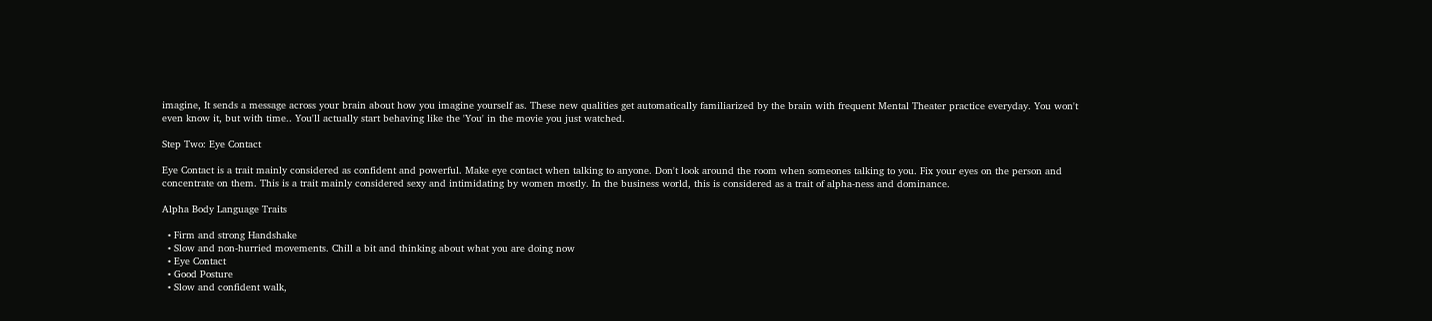imagine, It sends a message across your brain about how you imagine yourself as. These new qualities get automatically familiarized by the brain with frequent Mental Theater practice everyday. You won't even know it, but with time.. You'll actually start behaving like the 'You' in the movie you just watched.

Step Two: Eye Contact

Eye Contact is a trait mainly considered as confident and powerful. Make eye contact when talking to anyone. Don't look around the room when someones talking to you. Fix your eyes on the person and concentrate on them. This is a trait mainly considered sexy and intimidating by women mostly. In the business world, this is considered as a trait of alpha-ness and dominance.

Alpha Body Language Traits

  • Firm and strong Handshake
  • Slow and non-hurried movements. Chill a bit and thinking about what you are doing now
  • Eye Contact
  • Good Posture
  • Slow and confident walk,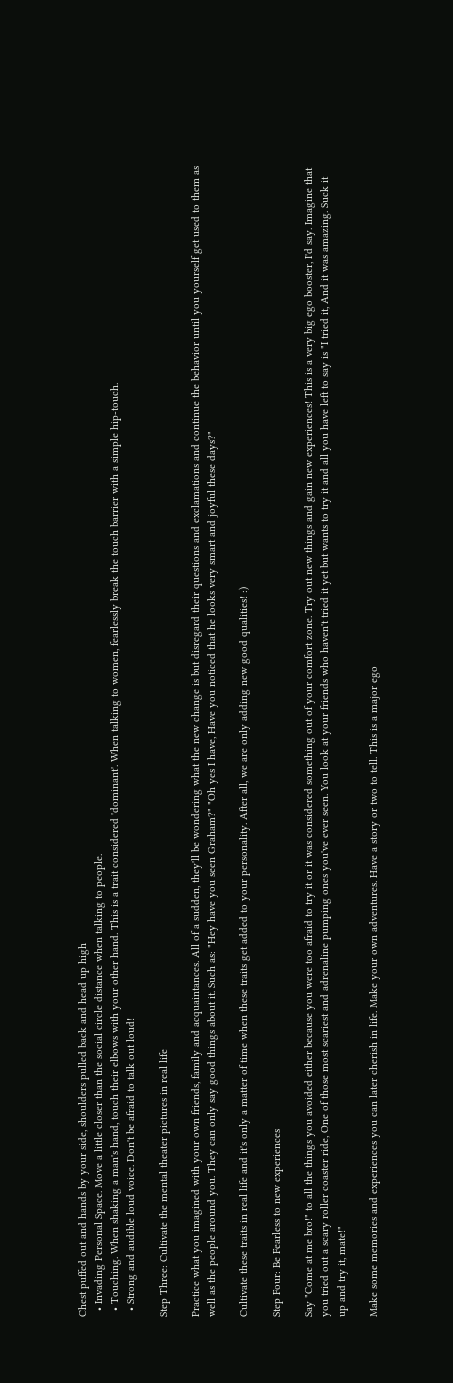Chest puffed out and hands by your side, shoulders pulled back and head up high
  • Invading Personal Space. Move a little closer than the social circle distance when talking to people.
  • Touching. When shaking a man's hand, touch their elbows with your other hand. This is a trait considered 'dominant'. When talking to women, fearlessly break the touch barrier with a simple hip-touch.
  • Strong and audible loud voice. Don't be afraid to talk out loud!

Step Three: Cultivate the mental theater pictures in real life

Practice what you imagined with your own friends, family and acquaintances. All of a sudden, they'll be wondering what the new change is but disregard their questions and exclamations and continue the behavior until you yourself get used to them as well as the people around you. They can only say good things about it. Such as: "Hey have you seen Graham?" "Oh yes I have, Have you noticed that he looks very smart and joyful these days?"

Cultivate these traits in real life and it's only a matter of time when these traits get added to your personality. After all, we are only adding new good qualities! :)

Step Four: Be Fearless to new experiences

Say "Come at me bro!" to all the things you avoided either because you were too afraid to try it or it was considered something out of your comfort zone. Try out new things and gain new experiences! This is a very big ego booster, I'd say. Imagine that you tried out a scary roller coaster ride, One of those most scariest and adrenaline pumping ones you've ever seen. You look at your friends who haven't tried it yet but wants to try it and all you have left to say is "I tried it, And it was amazing. Suck it up and try it, mate!"

Make some memories and experiences you can later cherish in life. Make your own adventures. Have a story or two to tell. This is a major ego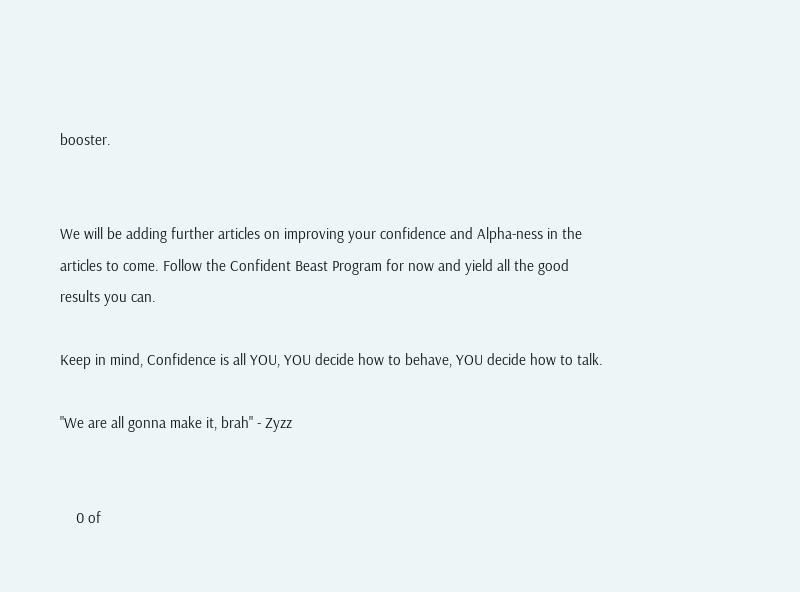booster.


We will be adding further articles on improving your confidence and Alpha-ness in the articles to come. Follow the Confident Beast Program for now and yield all the good results you can.

Keep in mind, Confidence is all YOU, YOU decide how to behave, YOU decide how to talk.

"We are all gonna make it, brah" - Zyzz


    0 of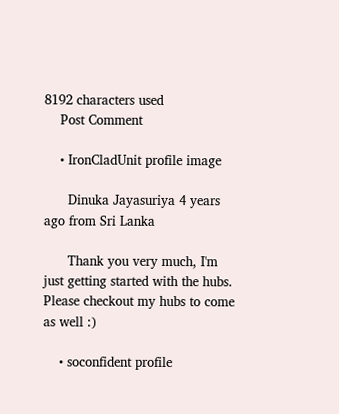8192 characters used
    Post Comment

    • IronCladUnit profile image

      Dinuka Jayasuriya 4 years ago from Sri Lanka

      Thank you very much, I'm just getting started with the hubs. Please checkout my hubs to come as well :)

    • soconfident profile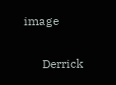image

      Derrick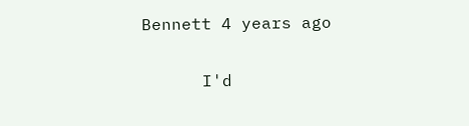Bennett 4 years ago

      I'd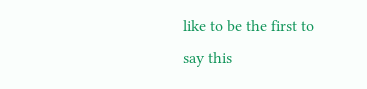like to be the first to say this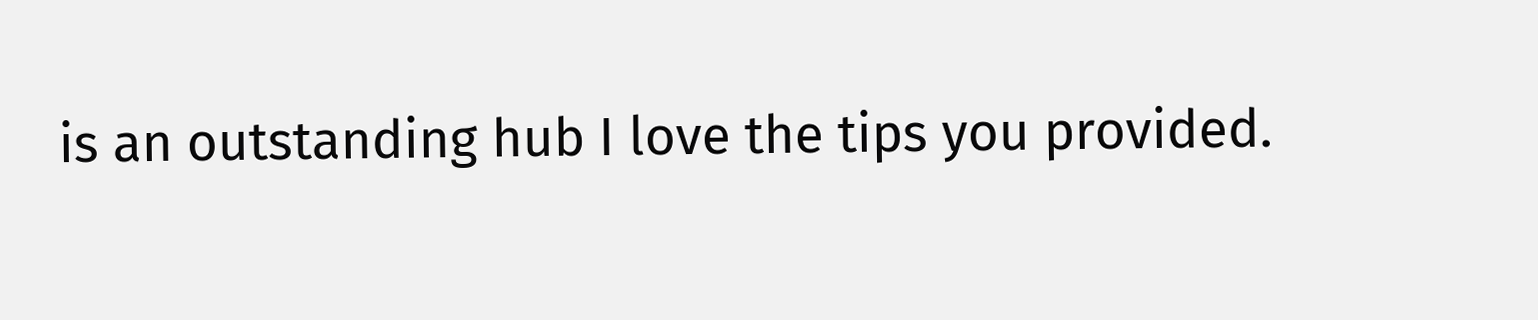is an outstanding hub I love the tips you provided.